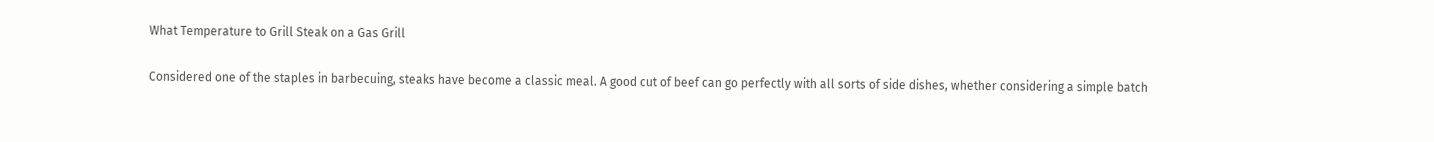What Temperature to Grill Steak on a Gas Grill

Considered one of the staples in barbecuing, steaks have become a classic meal. A good cut of beef can go perfectly with all sorts of side dishes, whether considering a simple batch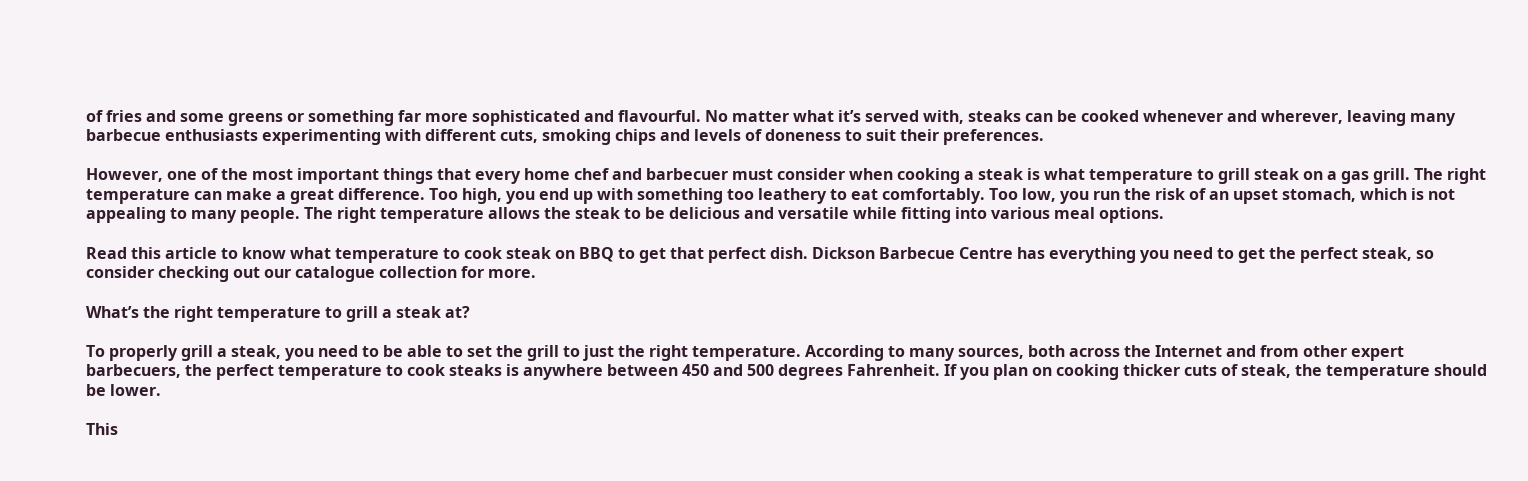of fries and some greens or something far more sophisticated and flavourful. No matter what it’s served with, steaks can be cooked whenever and wherever, leaving many barbecue enthusiasts experimenting with different cuts, smoking chips and levels of doneness to suit their preferences.

However, one of the most important things that every home chef and barbecuer must consider when cooking a steak is what temperature to grill steak on a gas grill. The right temperature can make a great difference. Too high, you end up with something too leathery to eat comfortably. Too low, you run the risk of an upset stomach, which is not appealing to many people. The right temperature allows the steak to be delicious and versatile while fitting into various meal options.

Read this article to know what temperature to cook steak on BBQ to get that perfect dish. Dickson Barbecue Centre has everything you need to get the perfect steak, so consider checking out our catalogue collection for more.

What’s the right temperature to grill a steak at?

To properly grill a steak, you need to be able to set the grill to just the right temperature. According to many sources, both across the Internet and from other expert barbecuers, the perfect temperature to cook steaks is anywhere between 450 and 500 degrees Fahrenheit. If you plan on cooking thicker cuts of steak, the temperature should be lower.

This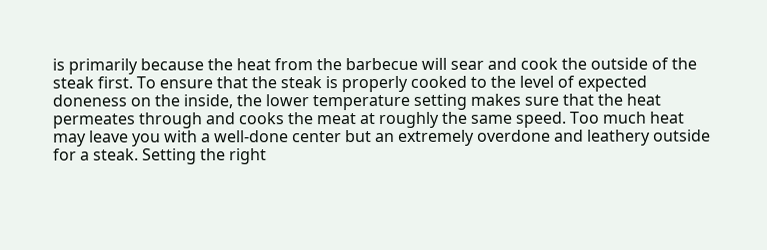is primarily because the heat from the barbecue will sear and cook the outside of the steak first. To ensure that the steak is properly cooked to the level of expected doneness on the inside, the lower temperature setting makes sure that the heat permeates through and cooks the meat at roughly the same speed. Too much heat may leave you with a well-done center but an extremely overdone and leathery outside for a steak. Setting the right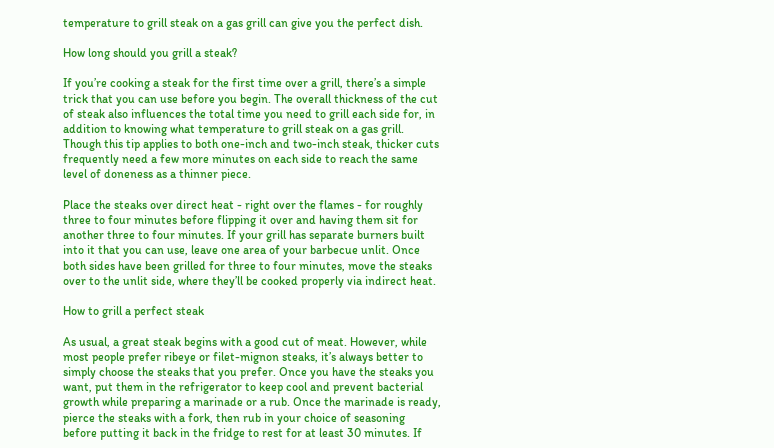temperature to grill steak on a gas grill can give you the perfect dish.

How long should you grill a steak?

If you’re cooking a steak for the first time over a grill, there’s a simple trick that you can use before you begin. The overall thickness of the cut of steak also influences the total time you need to grill each side for, in addition to knowing what temperature to grill steak on a gas grill. Though this tip applies to both one-inch and two-inch steak, thicker cuts frequently need a few more minutes on each side to reach the same level of doneness as a thinner piece.

Place the steaks over direct heat - right over the flames - for roughly three to four minutes before flipping it over and having them sit for another three to four minutes. If your grill has separate burners built into it that you can use, leave one area of your barbecue unlit. Once both sides have been grilled for three to four minutes, move the steaks over to the unlit side, where they’ll be cooked properly via indirect heat.

How to grill a perfect steak

As usual, a great steak begins with a good cut of meat. However, while most people prefer ribeye or filet-mignon steaks, it’s always better to simply choose the steaks that you prefer. Once you have the steaks you want, put them in the refrigerator to keep cool and prevent bacterial growth while preparing a marinade or a rub. Once the marinade is ready, pierce the steaks with a fork, then rub in your choice of seasoning before putting it back in the fridge to rest for at least 30 minutes. If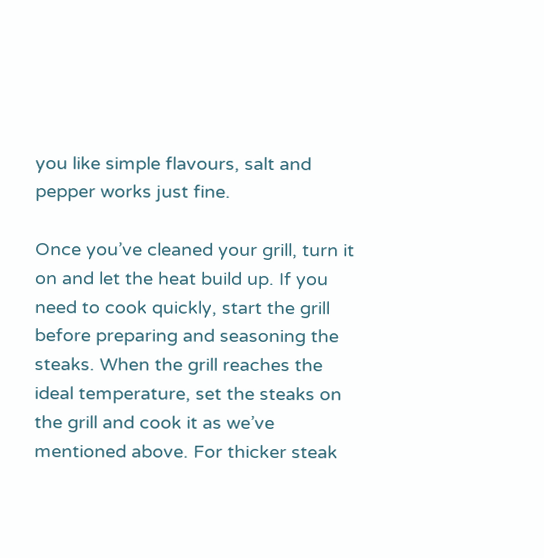you like simple flavours, salt and pepper works just fine.

Once you’ve cleaned your grill, turn it on and let the heat build up. If you need to cook quickly, start the grill before preparing and seasoning the steaks. When the grill reaches the ideal temperature, set the steaks on the grill and cook it as we’ve mentioned above. For thicker steak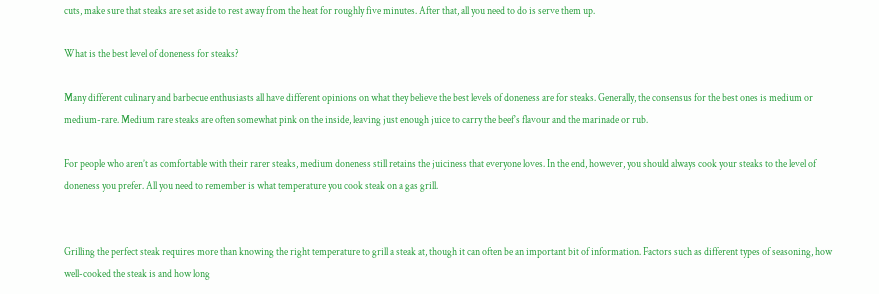cuts, make sure that steaks are set aside to rest away from the heat for roughly five minutes. After that, all you need to do is serve them up.

What is the best level of doneness for steaks?

Many different culinary and barbecue enthusiasts all have different opinions on what they believe the best levels of doneness are for steaks. Generally, the consensus for the best ones is medium or medium-rare. Medium rare steaks are often somewhat pink on the inside, leaving just enough juice to carry the beef’s flavour and the marinade or rub.

For people who aren’t as comfortable with their rarer steaks, medium doneness still retains the juiciness that everyone loves. In the end, however, you should always cook your steaks to the level of doneness you prefer. All you need to remember is what temperature you cook steak on a gas grill.


Grilling the perfect steak requires more than knowing the right temperature to grill a steak at, though it can often be an important bit of information. Factors such as different types of seasoning, how well-cooked the steak is and how long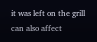it was left on the grill can also affect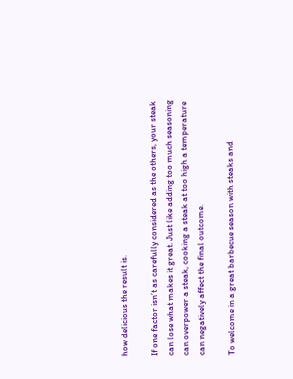how delicious the result is.

If one factor isn’t as carefully considered as the others, your steak can lose what makes it great. Just like adding too much seasoning can overpower a steak, cooking a steak at too high a temperature can negatively affect the final outcome.

To welcome in a great barbecue season with steaks and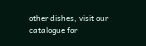other dishes, visit our catalogue for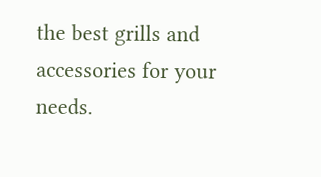the best grills and accessories for your needs.